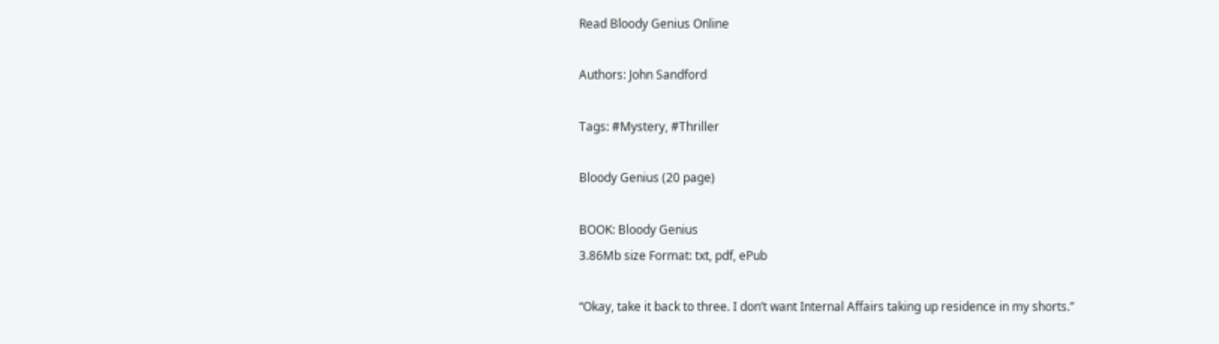Read Bloody Genius Online

Authors: John Sandford

Tags: #Mystery, #Thriller

Bloody Genius (20 page)

BOOK: Bloody Genius
3.86Mb size Format: txt, pdf, ePub

“Okay, take it back to three. I don’t want Internal Affairs taking up residence in my shorts.”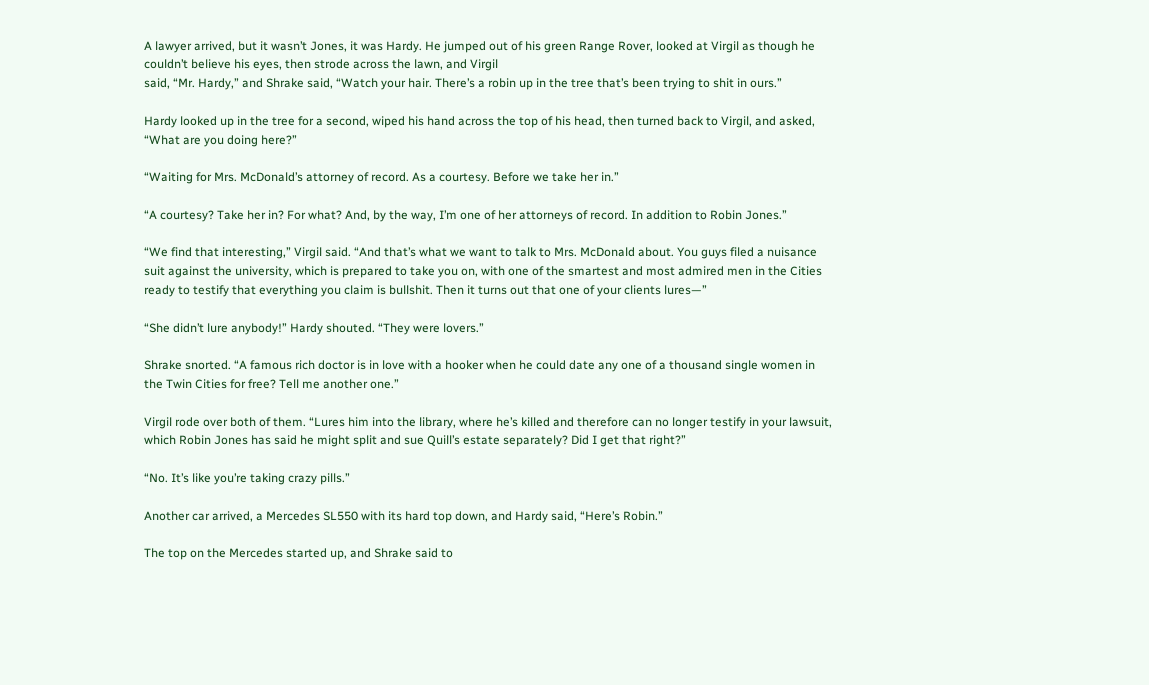A lawyer arrived, but it wasn’t Jones, it was Hardy. He jumped out of his green Range Rover, looked at Virgil as though he couldn’t believe his eyes, then strode across the lawn, and Virgil
said, “Mr. Hardy,” and Shrake said, “Watch your hair. There’s a robin up in the tree that’s been trying to shit in ours.”

Hardy looked up in the tree for a second, wiped his hand across the top of his head, then turned back to Virgil, and asked, “What are you doing here?”

“Waiting for Mrs. McDonald’s attorney of record. As a courtesy. Before we take her in.”

“A courtesy? Take her in? For what? And, by the way, I’m one of her attorneys of record. In addition to Robin Jones.”

“We find that interesting,” Virgil said. “And that’s what we want to talk to Mrs. McDonald about. You guys filed a nuisance suit against the university, which is prepared to take you on, with one of the smartest and most admired men in the Cities ready to testify that everything you claim is bullshit. Then it turns out that one of your clients lures—”

“She didn’t lure anybody!” Hardy shouted. “They were lovers.”

Shrake snorted. “A famous rich doctor is in love with a hooker when he could date any one of a thousand single women in the Twin Cities for free? Tell me another one.”

Virgil rode over both of them. “Lures him into the library, where he’s killed and therefore can no longer testify in your lawsuit, which Robin Jones has said he might split and sue Quill’s estate separately? Did I get that right?”

“No. It’s like you’re taking crazy pills.”

Another car arrived, a Mercedes SL550 with its hard top down, and Hardy said, “Here’s Robin.”

The top on the Mercedes started up, and Shrake said to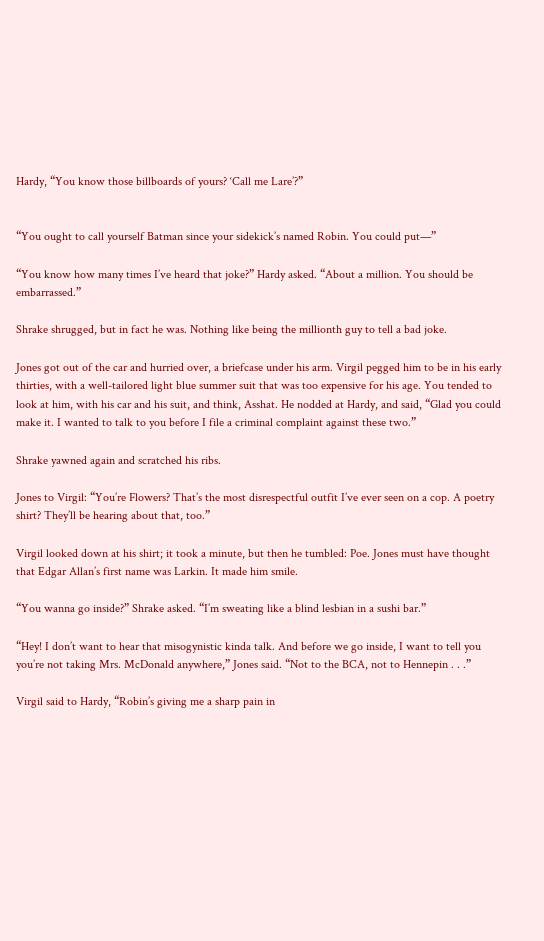Hardy, “You know those billboards of yours? ‘Call me Lare’?”


“You ought to call yourself Batman since your sidekick’s named Robin. You could put—”

“You know how many times I’ve heard that joke?” Hardy asked. “About a million. You should be embarrassed.”

Shrake shrugged, but in fact he was. Nothing like being the millionth guy to tell a bad joke.

Jones got out of the car and hurried over, a briefcase under his arm. Virgil pegged him to be in his early thirties, with a well-tailored light blue summer suit that was too expensive for his age. You tended to look at him, with his car and his suit, and think, Asshat. He nodded at Hardy, and said, “Glad you could make it. I wanted to talk to you before I file a criminal complaint against these two.”

Shrake yawned again and scratched his ribs.

Jones to Virgil: “You’re Flowers? That’s the most disrespectful outfit I’ve ever seen on a cop. A poetry shirt? They’ll be hearing about that, too.”

Virgil looked down at his shirt; it took a minute, but then he tumbled: Poe. Jones must have thought that Edgar Allan’s first name was Larkin. It made him smile.

“You wanna go inside?” Shrake asked. “I’m sweating like a blind lesbian in a sushi bar.”

“Hey! I don’t want to hear that misogynistic kinda talk. And before we go inside, I want to tell you you’re not taking Mrs. McDonald anywhere,” Jones said. “Not to the BCA, not to Hennepin . . .”

Virgil said to Hardy, “Robin’s giving me a sharp pain in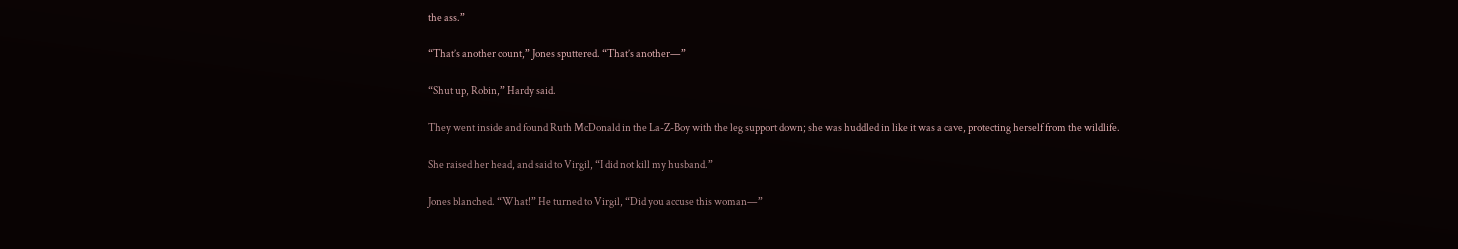the ass.”

“That’s another count,” Jones sputtered. “That’s another—”

“Shut up, Robin,” Hardy said.

They went inside and found Ruth McDonald in the La-Z-Boy with the leg support down; she was huddled in like it was a cave, protecting herself from the wildlife.

She raised her head, and said to Virgil, “I did not kill my husband.”

Jones blanched. “What!” He turned to Virgil, “Did you accuse this woman—”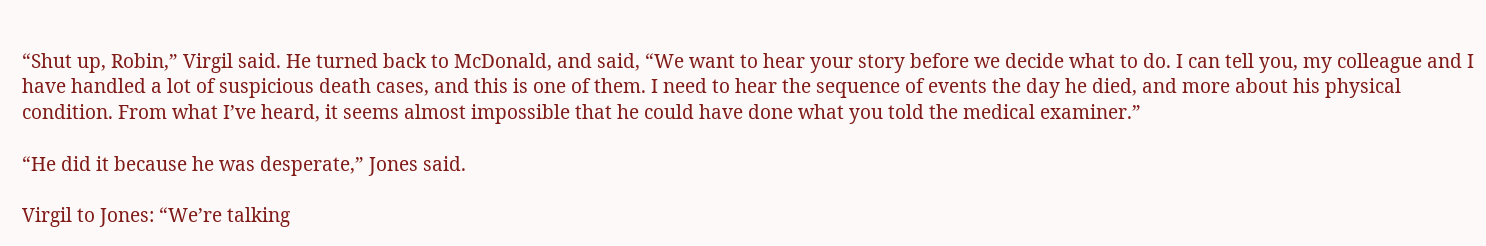“Shut up, Robin,” Virgil said. He turned back to McDonald, and said, “We want to hear your story before we decide what to do. I can tell you, my colleague and I have handled a lot of suspicious death cases, and this is one of them. I need to hear the sequence of events the day he died, and more about his physical condition. From what I’ve heard, it seems almost impossible that he could have done what you told the medical examiner.”

“He did it because he was desperate,” Jones said.

Virgil to Jones: “We’re talking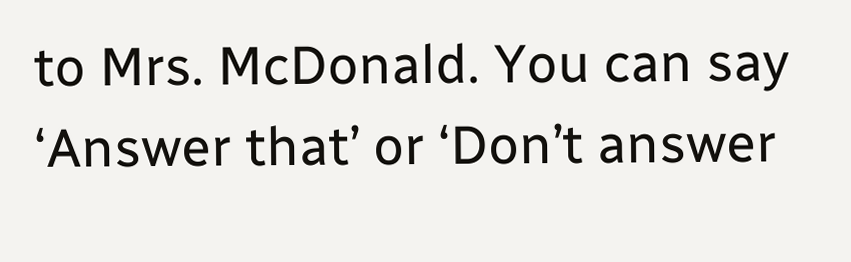to Mrs. McDonald. You can say ‘Answer that’ or ‘Don’t answer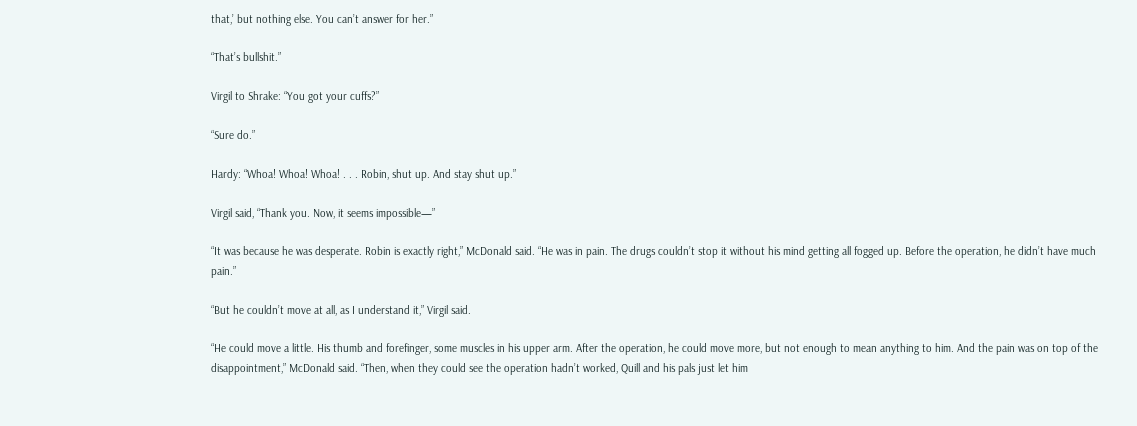that,’ but nothing else. You can’t answer for her.”

“That’s bullshit.”

Virgil to Shrake: “You got your cuffs?”

“Sure do.”

Hardy: “Whoa! Whoa! Whoa! . . . Robin, shut up. And stay shut up.”

Virgil said, “Thank you. Now, it seems impossible—”

“It was because he was desperate. Robin is exactly right,” McDonald said. “He was in pain. The drugs couldn’t stop it without his mind getting all fogged up. Before the operation, he didn’t have much pain.”

“But he couldn’t move at all, as I understand it,” Virgil said.

“He could move a little. His thumb and forefinger, some muscles in his upper arm. After the operation, he could move more, but not enough to mean anything to him. And the pain was on top of the disappointment,” McDonald said. “Then, when they could see the operation hadn’t worked, Quill and his pals just let him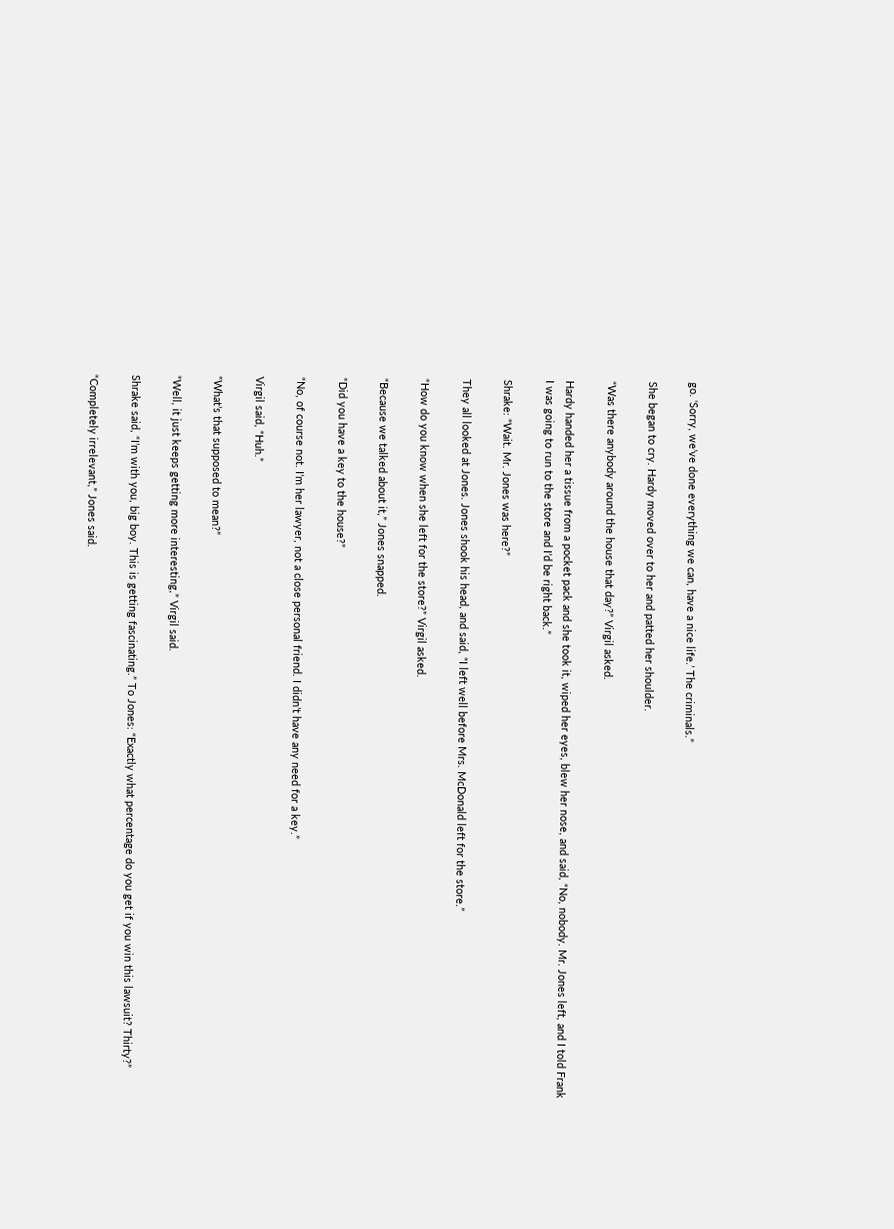go. ‘Sorry, we’ve done everything we can, have a nice life.’ The criminals.”

She began to cry. Hardy moved over to her and patted her shoulder.

“Was there anybody around the house that day?” Virgil asked.

Hardy handed her a tissue from a pocket pack and she took it, wiped her eyes, blew her nose, and said, “No, nobody. Mr. Jones left, and I told Frank I was going to run to the store and I’d be right back.”

Shrake: “Wait. Mr. Jones was here?”

They all looked at Jones. Jones shook his head, and said, “I left well before Mrs. McDonald left for the store.”

“How do you know when she left for the store?” Virgil asked.

“Because we talked about it,” Jones snapped.

“Did you have a key to the house?”

“No, of course not. I’m her lawyer, not a close personal friend. I didn’t have any need for a key.”

Virgil said, “Huh.”

“What’s that supposed to mean?”

“Well, it just keeps getting more interesting,” Virgil said.

Shrake said, “I’m with you, big boy. This is getting fascinating.” To Jones: “Exactly what percentage do you get if you win this lawsuit? Thirty?”

“Completely irrelevant,” Jones said.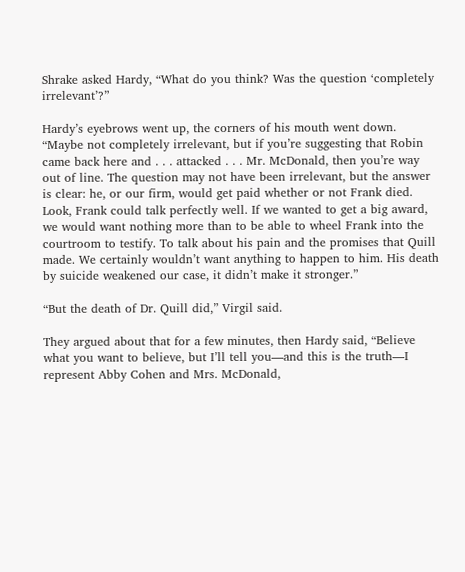Shrake asked Hardy, “What do you think? Was the question ‘completely irrelevant’?”

Hardy’s eyebrows went up, the corners of his mouth went down. “Maybe not completely irrelevant, but if you’re suggesting that Robin came back here and . . . attacked . . . Mr. McDonald, then you’re way out of line. The question may not have been irrelevant, but the answer is clear: he, or our firm, would get paid whether or not Frank died. Look, Frank could talk perfectly well. If we wanted to get a big award, we would want nothing more than to be able to wheel Frank into the courtroom to testify. To talk about his pain and the promises that Quill made. We certainly wouldn’t want anything to happen to him. His death by suicide weakened our case, it didn’t make it stronger.”

“But the death of Dr. Quill did,” Virgil said.

They argued about that for a few minutes, then Hardy said, “Believe what you want to believe, but I’ll tell you—and this is the truth—I represent Abby Cohen and Mrs. McDonald,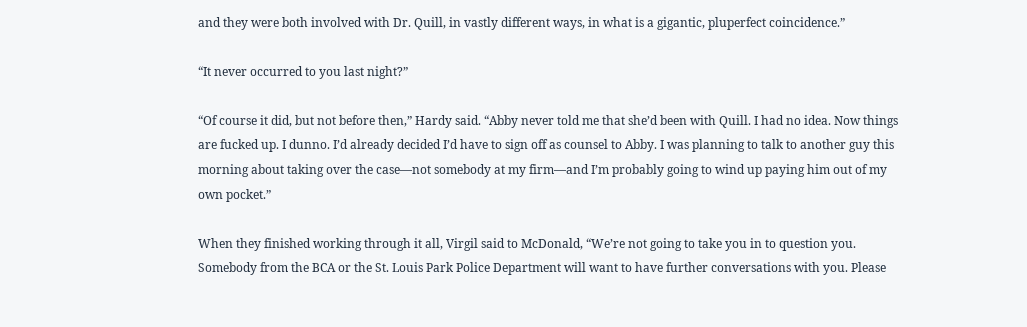and they were both involved with Dr. Quill, in vastly different ways, in what is a gigantic, pluperfect coincidence.”

“It never occurred to you last night?”

“Of course it did, but not before then,” Hardy said. “Abby never told me that she’d been with Quill. I had no idea. Now things are fucked up. I dunno. I’d already decided I’d have to sign off as counsel to Abby. I was planning to talk to another guy this morning about taking over the case—not somebody at my firm—and I’m probably going to wind up paying him out of my own pocket.”

When they finished working through it all, Virgil said to McDonald, “We’re not going to take you in to question you. Somebody from the BCA or the St. Louis Park Police Department will want to have further conversations with you. Please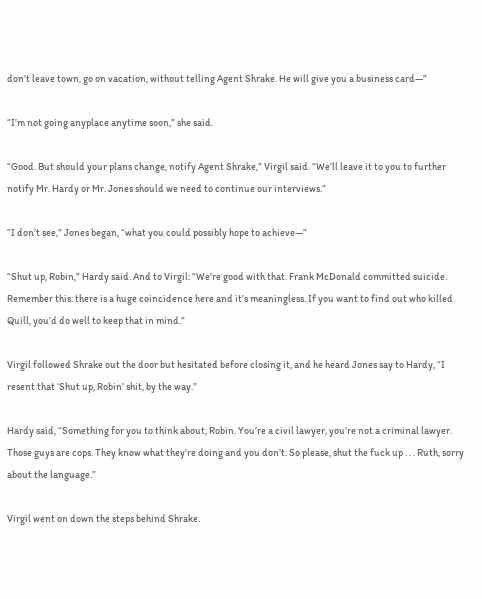don’t leave town, go on vacation, without telling Agent Shrake. He will give you a business card—”

“I’m not going anyplace anytime soon,” she said.

“Good. But should your plans change, notify Agent Shrake,” Virgil said. “We’ll leave it to you to further notify Mr. Hardy or Mr. Jones should we need to continue our interviews.”

“I don’t see,” Jones began, “what you could possibly hope to achieve—”

“Shut up, Robin,” Hardy said. And to Virgil: “We’re good with that. Frank McDonald committed suicide. Remember this: there is a huge coincidence here and it’s meaningless. If you want to find out who killed Quill, you’d do well to keep that in mind.”

Virgil followed Shrake out the door but hesitated before closing it, and he heard Jones say to Hardy, “I resent that ‘Shut up, Robin’ shit, by the way.”

Hardy said, “Something for you to think about, Robin. You’re a civil lawyer, you’re not a criminal lawyer. Those guys are cops. They know what they’re doing and you don’t. So please, shut the fuck up . . . Ruth, sorry about the language.”

Virgil went on down the steps behind Shrake.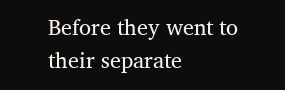Before they went to their separate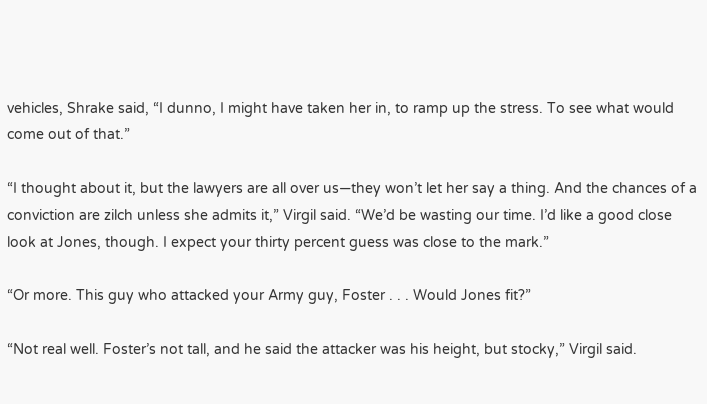vehicles, Shrake said, “I dunno, I might have taken her in, to ramp up the stress. To see what would come out of that.”

“I thought about it, but the lawyers are all over us—they won’t let her say a thing. And the chances of a conviction are zilch unless she admits it,” Virgil said. “We’d be wasting our time. I’d like a good close look at Jones, though. I expect your thirty percent guess was close to the mark.”

“Or more. This guy who attacked your Army guy, Foster . . . Would Jones fit?”

“Not real well. Foster’s not tall, and he said the attacker was his height, but stocky,” Virgil said.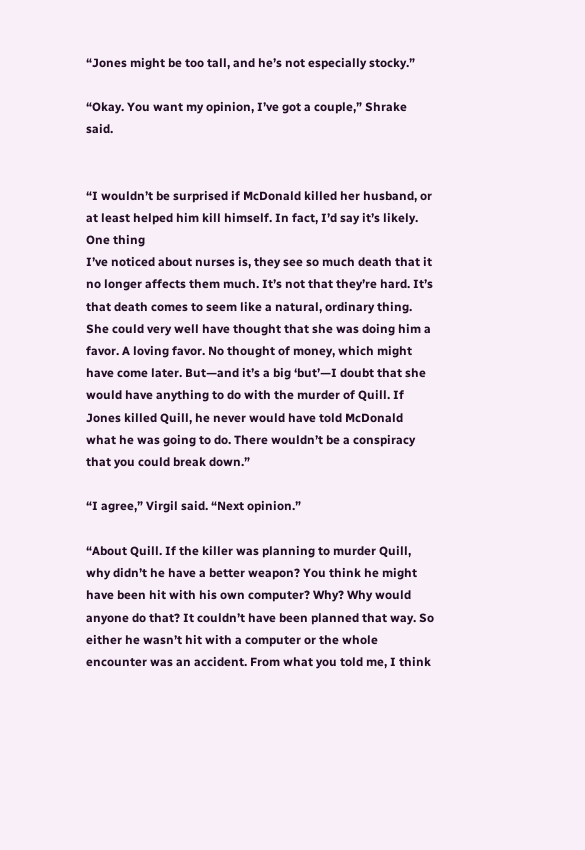“Jones might be too tall, and he’s not especially stocky.”

“Okay. You want my opinion, I’ve got a couple,” Shrake said.


“I wouldn’t be surprised if McDonald killed her husband, or at least helped him kill himself. In fact, I’d say it’s likely. One thing
I’ve noticed about nurses is, they see so much death that it no longer affects them much. It’s not that they’re hard. It’s that death comes to seem like a natural, ordinary thing. She could very well have thought that she was doing him a favor. A loving favor. No thought of money, which might have come later. But—and it’s a big ‘but’—I doubt that she would have anything to do with the murder of Quill. If Jones killed Quill, he never would have told McDonald what he was going to do. There wouldn’t be a conspiracy that you could break down.”

“I agree,” Virgil said. “Next opinion.”

“About Quill. If the killer was planning to murder Quill, why didn’t he have a better weapon? You think he might have been hit with his own computer? Why? Why would anyone do that? It couldn’t have been planned that way. So either he wasn’t hit with a computer or the whole encounter was an accident. From what you told me, I think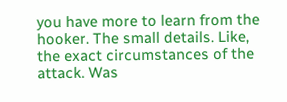you have more to learn from the hooker. The small details. Like, the exact circumstances of the attack. Was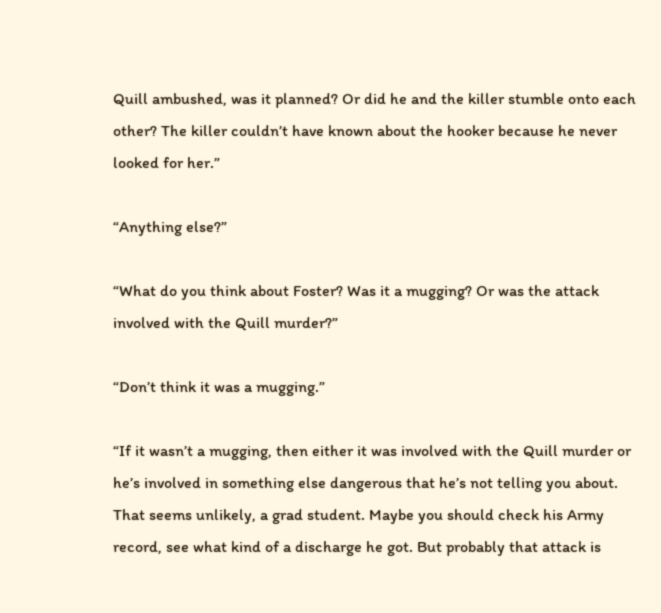Quill ambushed, was it planned? Or did he and the killer stumble onto each other? The killer couldn’t have known about the hooker because he never looked for her.”

“Anything else?”

“What do you think about Foster? Was it a mugging? Or was the attack involved with the Quill murder?”

“Don’t think it was a mugging.”

“If it wasn’t a mugging, then either it was involved with the Quill murder or he’s involved in something else dangerous that he’s not telling you about. That seems unlikely, a grad student. Maybe you should check his Army record, see what kind of a discharge he got. But probably that attack is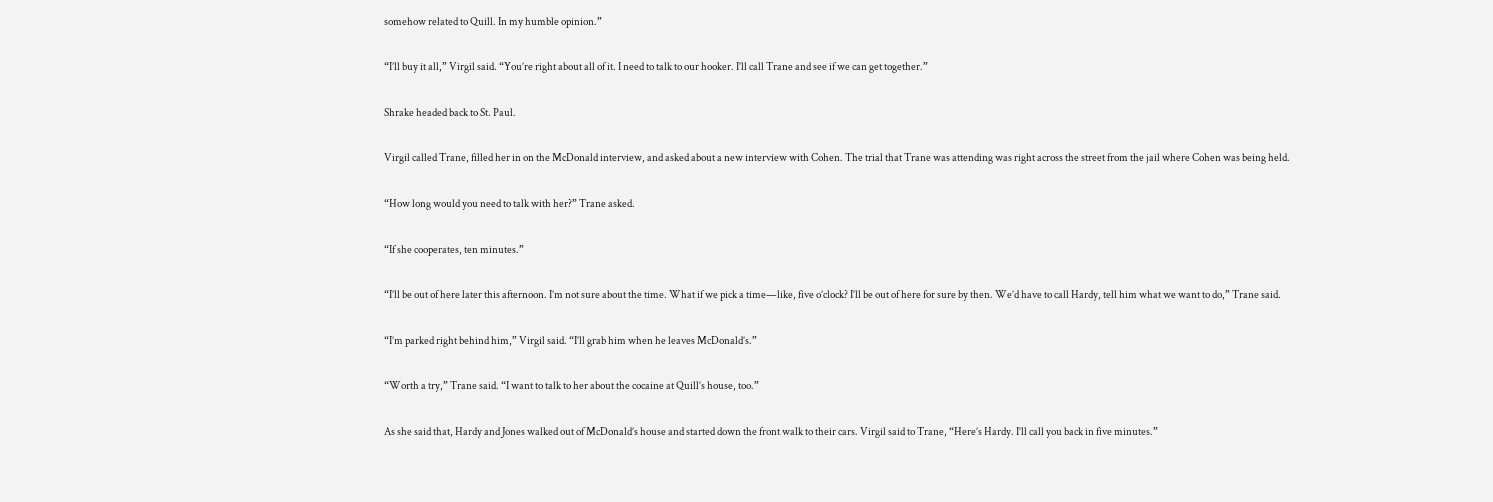somehow related to Quill. In my humble opinion.”

“I’ll buy it all,” Virgil said. “You’re right about all of it. I need to talk to our hooker. I’ll call Trane and see if we can get together.”

Shrake headed back to St. Paul.

Virgil called Trane, filled her in on the McDonald interview, and asked about a new interview with Cohen. The trial that Trane was attending was right across the street from the jail where Cohen was being held.

“How long would you need to talk with her?” Trane asked.

“If she cooperates, ten minutes.”

“I’ll be out of here later this afternoon. I’m not sure about the time. What if we pick a time—like, five o’clock? I’ll be out of here for sure by then. We’d have to call Hardy, tell him what we want to do,” Trane said.

“I’m parked right behind him,” Virgil said. “I’ll grab him when he leaves McDonald’s.”

“Worth a try,” Trane said. “I want to talk to her about the cocaine at Quill’s house, too.”

As she said that, Hardy and Jones walked out of McDonald’s house and started down the front walk to their cars. Virgil said to Trane, “Here’s Hardy. I’ll call you back in five minutes.”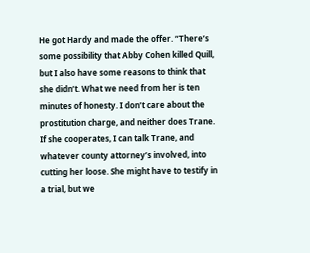He got Hardy and made the offer. “There’s some possibility that Abby Cohen killed Quill, but I also have some reasons to think that she didn’t. What we need from her is ten minutes of honesty. I don’t care about the prostitution charge, and neither does Trane. If she cooperates, I can talk Trane, and whatever county attorney’s involved, into cutting her loose. She might have to testify in a trial, but we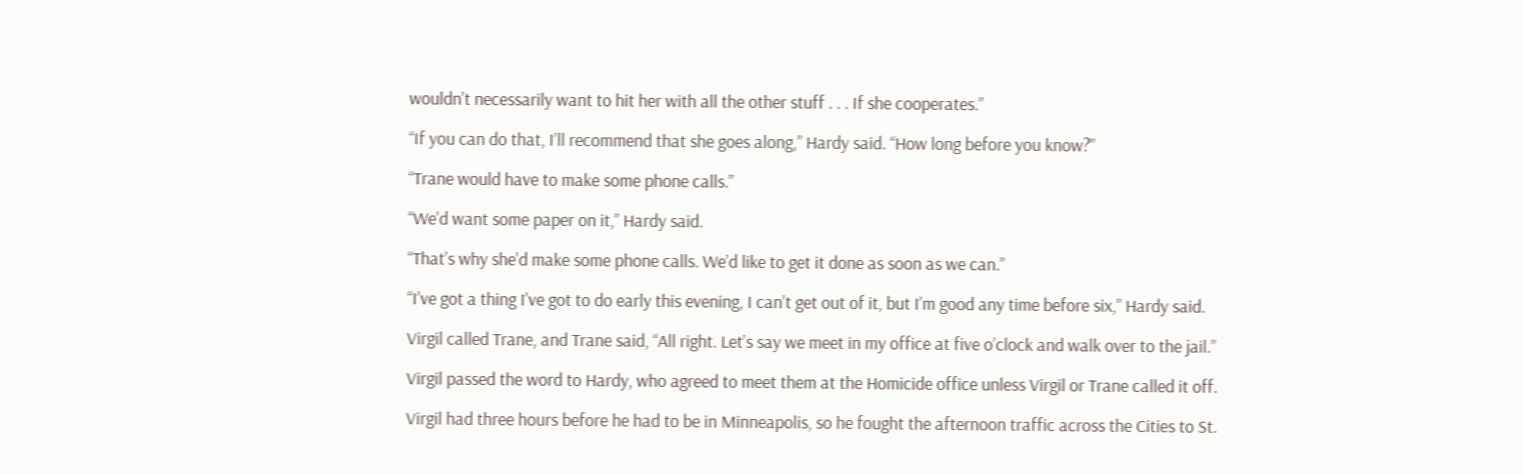wouldn’t necessarily want to hit her with all the other stuff . . . If she cooperates.”

“If you can do that, I’ll recommend that she goes along,” Hardy said. “How long before you know?”

“Trane would have to make some phone calls.”

“We’d want some paper on it,” Hardy said.

“That’s why she’d make some phone calls. We’d like to get it done as soon as we can.”

“I’ve got a thing I’ve got to do early this evening, I can’t get out of it, but I’m good any time before six,” Hardy said.

Virgil called Trane, and Trane said, “All right. Let’s say we meet in my office at five o’clock and walk over to the jail.”

Virgil passed the word to Hardy, who agreed to meet them at the Homicide office unless Virgil or Trane called it off.

Virgil had three hours before he had to be in Minneapolis, so he fought the afternoon traffic across the Cities to St.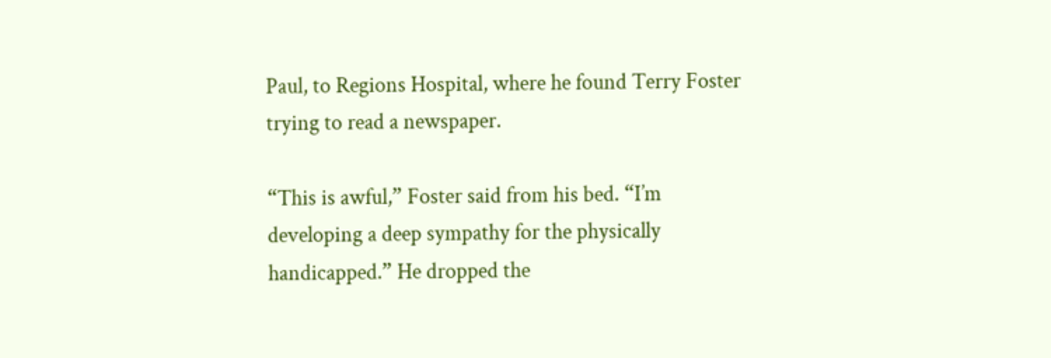Paul, to Regions Hospital, where he found Terry Foster trying to read a newspaper.

“This is awful,” Foster said from his bed. “I’m developing a deep sympathy for the physically handicapped.” He dropped the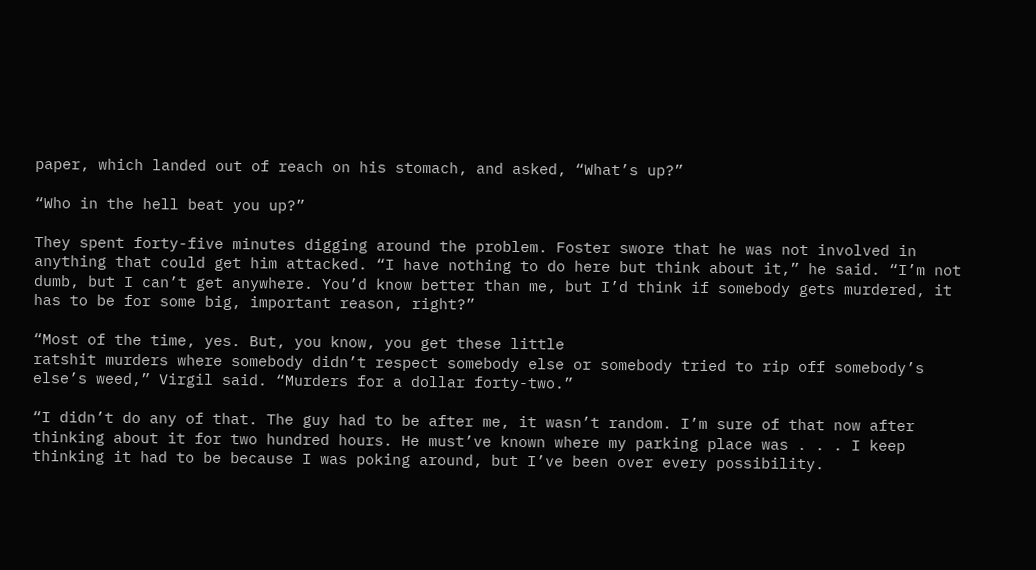paper, which landed out of reach on his stomach, and asked, “What’s up?”

“Who in the hell beat you up?”

They spent forty-five minutes digging around the problem. Foster swore that he was not involved in anything that could get him attacked. “I have nothing to do here but think about it,” he said. “I’m not dumb, but I can’t get anywhere. You’d know better than me, but I’d think if somebody gets murdered, it has to be for some big, important reason, right?”

“Most of the time, yes. But, you know, you get these little
ratshit murders where somebody didn’t respect somebody else or somebody tried to rip off somebody’s else’s weed,” Virgil said. “Murders for a dollar forty-two.”

“I didn’t do any of that. The guy had to be after me, it wasn’t random. I’m sure of that now after thinking about it for two hundred hours. He must’ve known where my parking place was . . . I keep thinking it had to be because I was poking around, but I’ve been over every possibility.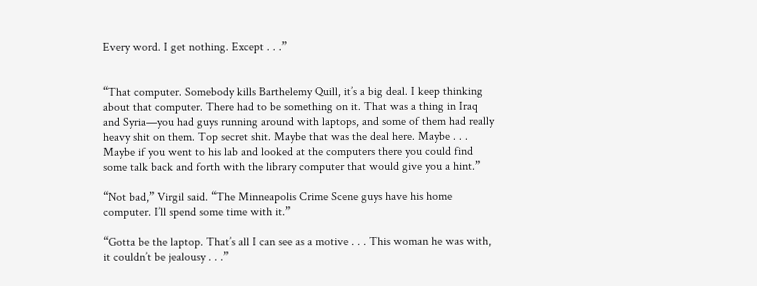Every word. I get nothing. Except . . .”


“That computer. Somebody kills Barthelemy Quill, it’s a big deal. I keep thinking about that computer. There had to be something on it. That was a thing in Iraq and Syria—you had guys running around with laptops, and some of them had really heavy shit on them. Top secret shit. Maybe that was the deal here. Maybe . . . Maybe if you went to his lab and looked at the computers there you could find some talk back and forth with the library computer that would give you a hint.”

“Not bad,” Virgil said. “The Minneapolis Crime Scene guys have his home computer. I’ll spend some time with it.”

“Gotta be the laptop. That’s all I can see as a motive . . . This woman he was with, it couldn’t be jealousy . . .”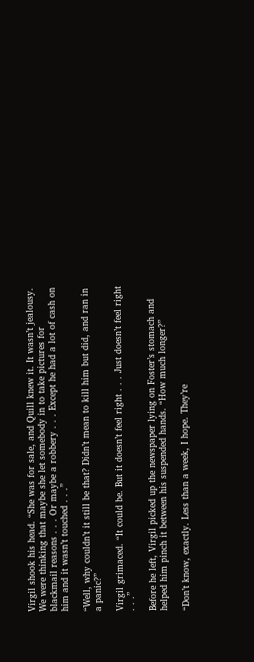Virgil shook his head. “She was for sale, and Quill knew it. It wasn’t jealousy. We were thinking that maybe she let somebody in to take pictures for blackmail reasons . . . Or maybe a robbery . . . Except he had a lot of cash on him and it wasn’t touched . . .”

“Well, why couldn’t it still be that? Didn’t mean to kill him but did, and ran in a panic?”

Virgil grimaced. “It could be. But it doesn’t feel right . . . Just doesn’t feel right . . .”

Before he left, Virgil picked up the newspaper lying on Foster’s stomach and helped him pinch it between his suspended hands. “How much longer?”

“Don’t know, exactly. Less than a week, I hope. They’re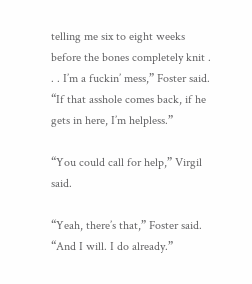telling me six to eight weeks before the bones completely knit . . . I’m a fuckin’ mess,” Foster said. “If that asshole comes back, if he gets in here, I’m helpless.”

“You could call for help,” Virgil said.

“Yeah, there’s that,” Foster said. “And I will. I do already.”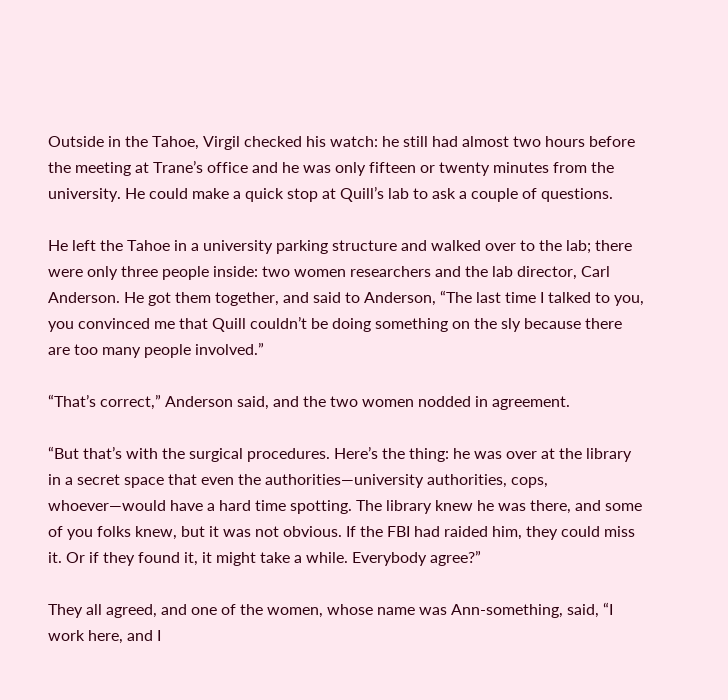Outside in the Tahoe, Virgil checked his watch: he still had almost two hours before the meeting at Trane’s office and he was only fifteen or twenty minutes from the university. He could make a quick stop at Quill’s lab to ask a couple of questions.

He left the Tahoe in a university parking structure and walked over to the lab; there were only three people inside: two women researchers and the lab director, Carl Anderson. He got them together, and said to Anderson, “The last time I talked to you, you convinced me that Quill couldn’t be doing something on the sly because there are too many people involved.”

“That’s correct,” Anderson said, and the two women nodded in agreement.

“But that’s with the surgical procedures. Here’s the thing: he was over at the library in a secret space that even the authorities—university authorities, cops, whoever—would have a hard time spotting. The library knew he was there, and some of you folks knew, but it was not obvious. If the FBI had raided him, they could miss it. Or if they found it, it might take a while. Everybody agree?”

They all agreed, and one of the women, whose name was Ann-something, said, “I work here, and I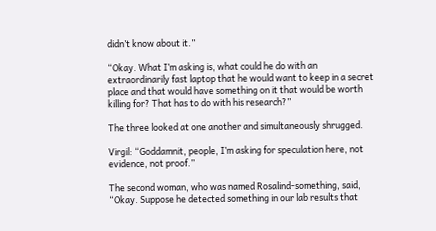didn’t know about it.”

“Okay. What I’m asking is, what could he do with an extraordinarily fast laptop that he would want to keep in a secret place and that would have something on it that would be worth killing for? That has to do with his research?”

The three looked at one another and simultaneously shrugged.

Virgil: “Goddamnit, people, I’m asking for speculation here, not evidence, not proof.”

The second woman, who was named Rosalind-something, said, “Okay. Suppose he detected something in our lab results that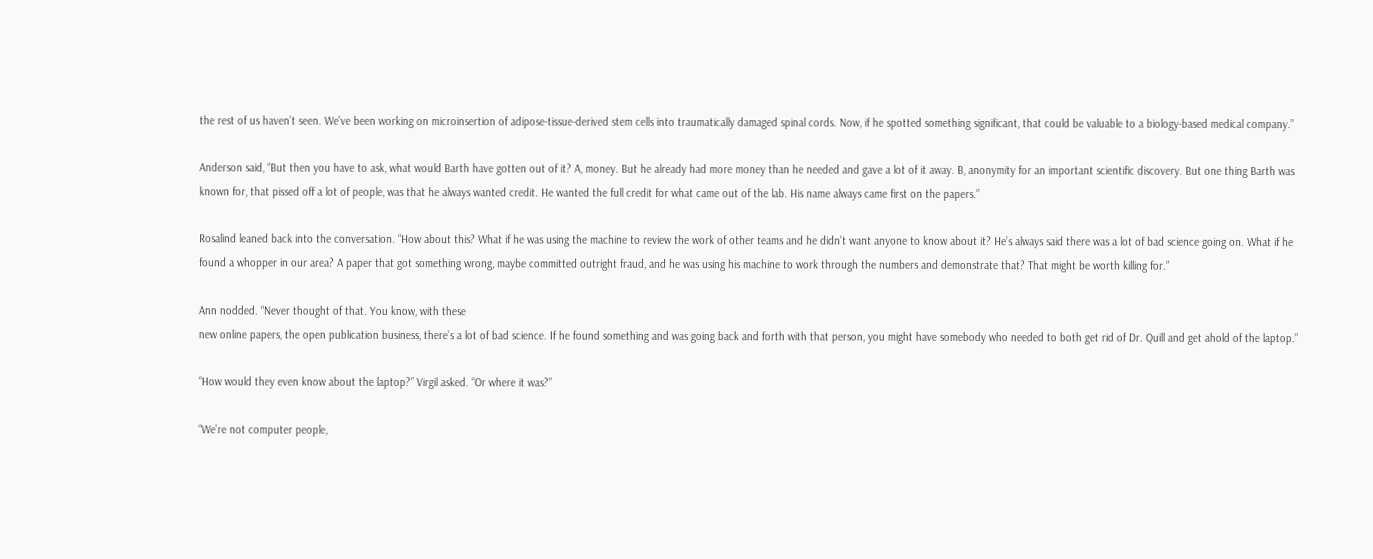the rest of us haven’t seen. We’ve been working on microinsertion of adipose-tissue-derived stem cells into traumatically damaged spinal cords. Now, if he spotted something significant, that could be valuable to a biology-based medical company.”

Anderson said, “But then you have to ask, what would Barth have gotten out of it? A, money. But he already had more money than he needed and gave a lot of it away. B, anonymity for an important scientific discovery. But one thing Barth was known for, that pissed off a lot of people, was that he always wanted credit. He wanted the full credit for what came out of the lab. His name always came first on the papers.”

Rosalind leaned back into the conversation. “How about this? What if he was using the machine to review the work of other teams and he didn’t want anyone to know about it? He’s always said there was a lot of bad science going on. What if he found a whopper in our area? A paper that got something wrong, maybe committed outright fraud, and he was using his machine to work through the numbers and demonstrate that? That might be worth killing for.”

Ann nodded. “Never thought of that. You know, with these
new online papers, the open publication business, there’s a lot of bad science. If he found something and was going back and forth with that person, you might have somebody who needed to both get rid of Dr. Quill and get ahold of the laptop.”

“How would they even know about the laptop?” Virgil asked. “Or where it was?”

“We’re not computer people,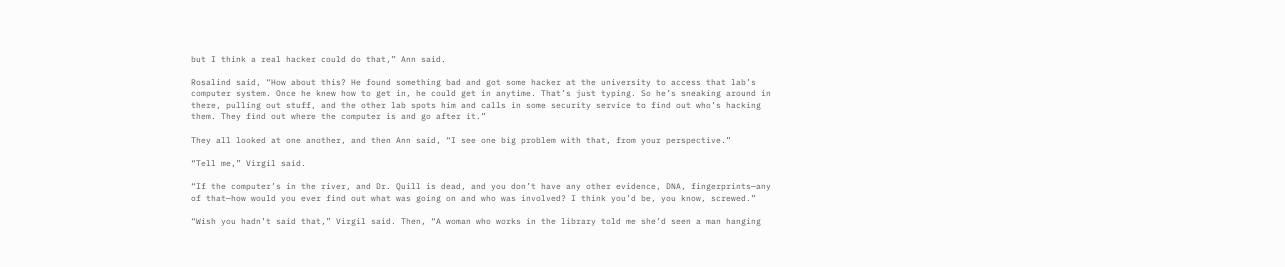but I think a real hacker could do that,” Ann said.

Rosalind said, “How about this? He found something bad and got some hacker at the university to access that lab’s computer system. Once he knew how to get in, he could get in anytime. That’s just typing. So he’s sneaking around in there, pulling out stuff, and the other lab spots him and calls in some security service to find out who’s hacking them. They find out where the computer is and go after it.”

They all looked at one another, and then Ann said, “I see one big problem with that, from your perspective.”

“Tell me,” Virgil said.

“If the computer’s in the river, and Dr. Quill is dead, and you don’t have any other evidence, DNA, fingerprints—any of that—how would you ever find out what was going on and who was involved? I think you’d be, you know, screwed.”

“Wish you hadn’t said that,” Virgil said. Then, “A woman who works in the library told me she’d seen a man hanging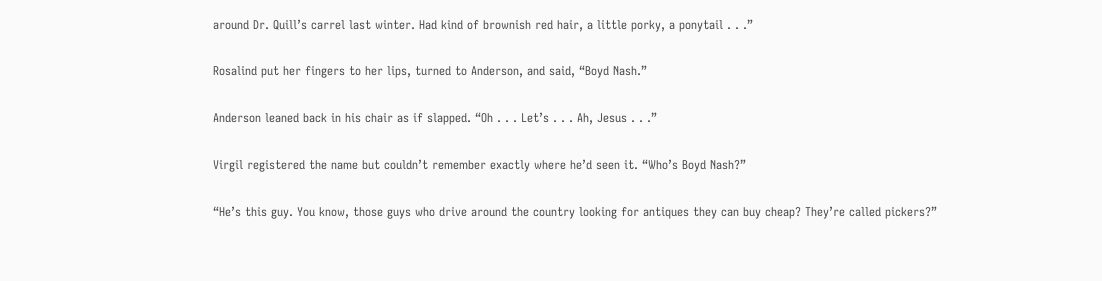around Dr. Quill’s carrel last winter. Had kind of brownish red hair, a little porky, a ponytail . . .”

Rosalind put her fingers to her lips, turned to Anderson, and said, “Boyd Nash.”

Anderson leaned back in his chair as if slapped. “Oh . . . Let’s . . . Ah, Jesus . . .”

Virgil registered the name but couldn’t remember exactly where he’d seen it. “Who’s Boyd Nash?”

“He’s this guy. You know, those guys who drive around the country looking for antiques they can buy cheap? They’re called pickers?”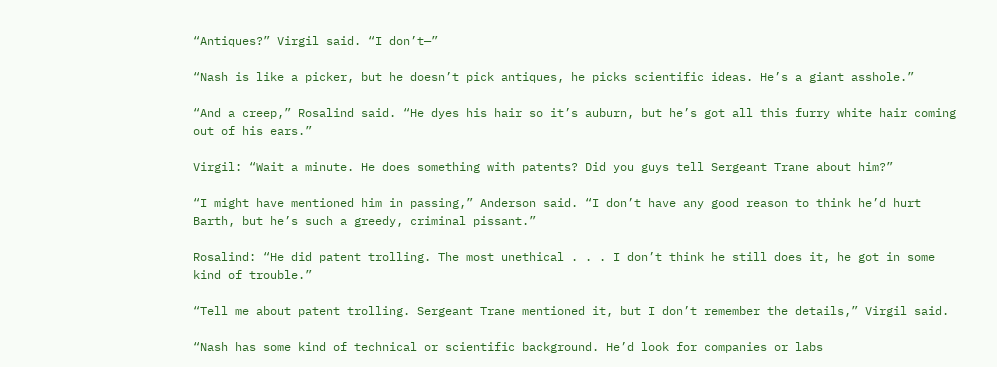“Antiques?” Virgil said. “I don’t—”

“Nash is like a picker, but he doesn’t pick antiques, he picks scientific ideas. He’s a giant asshole.”

“And a creep,” Rosalind said. “He dyes his hair so it’s auburn, but he’s got all this furry white hair coming out of his ears.”

Virgil: “Wait a minute. He does something with patents? Did you guys tell Sergeant Trane about him?”

“I might have mentioned him in passing,” Anderson said. “I don’t have any good reason to think he’d hurt Barth, but he’s such a greedy, criminal pissant.”

Rosalind: “He did patent trolling. The most unethical . . . I don’t think he still does it, he got in some kind of trouble.”

“Tell me about patent trolling. Sergeant Trane mentioned it, but I don’t remember the details,” Virgil said.

“Nash has some kind of technical or scientific background. He’d look for companies or labs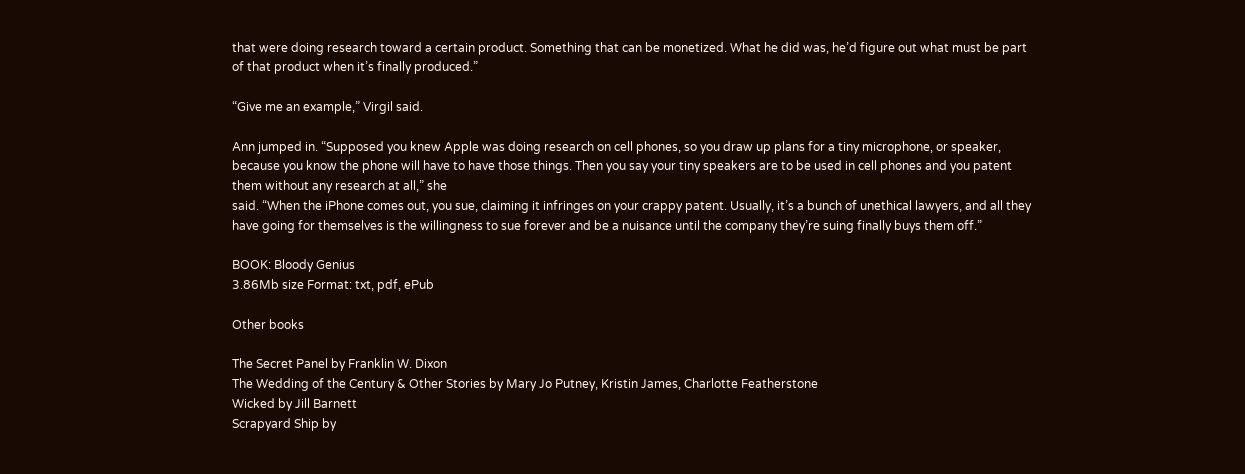that were doing research toward a certain product. Something that can be monetized. What he did was, he’d figure out what must be part of that product when it’s finally produced.”

“Give me an example,” Virgil said.

Ann jumped in. “Supposed you knew Apple was doing research on cell phones, so you draw up plans for a tiny microphone, or speaker, because you know the phone will have to have those things. Then you say your tiny speakers are to be used in cell phones and you patent them without any research at all,” she
said. “When the iPhone comes out, you sue, claiming it infringes on your crappy patent. Usually, it’s a bunch of unethical lawyers, and all they have going for themselves is the willingness to sue forever and be a nuisance until the company they’re suing finally buys them off.”

BOOK: Bloody Genius
3.86Mb size Format: txt, pdf, ePub

Other books

The Secret Panel by Franklin W. Dixon
The Wedding of the Century & Other Stories by Mary Jo Putney, Kristin James, Charlotte Featherstone
Wicked by Jill Barnett
Scrapyard Ship by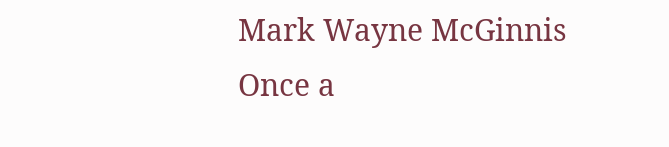Mark Wayne McGinnis
Once a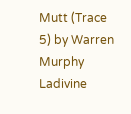Mutt (Trace 5) by Warren Murphy
Ladivine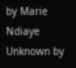by Marie Ndiaye
Unknown by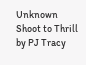Unknown
Shoot to Thrill by PJ Tracy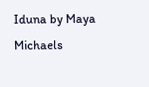Iduna by Maya Michaels